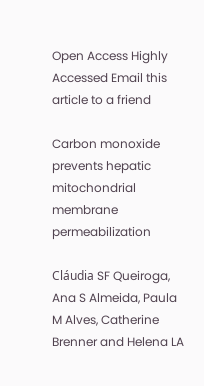Open Access Highly Accessed Email this article to a friend

Carbon monoxide prevents hepatic mitochondrial membrane permeabilization

Cláudia SF Queiroga, Ana S Almeida, Paula M Alves, Catherine Brenner and Helena LA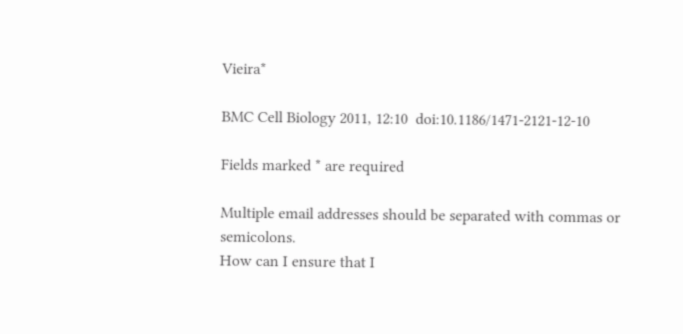Vieira*

BMC Cell Biology 2011, 12:10  doi:10.1186/1471-2121-12-10

Fields marked * are required

Multiple email addresses should be separated with commas or semicolons.
How can I ensure that I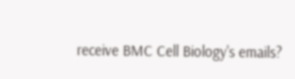receive BMC Cell Biology's emails?